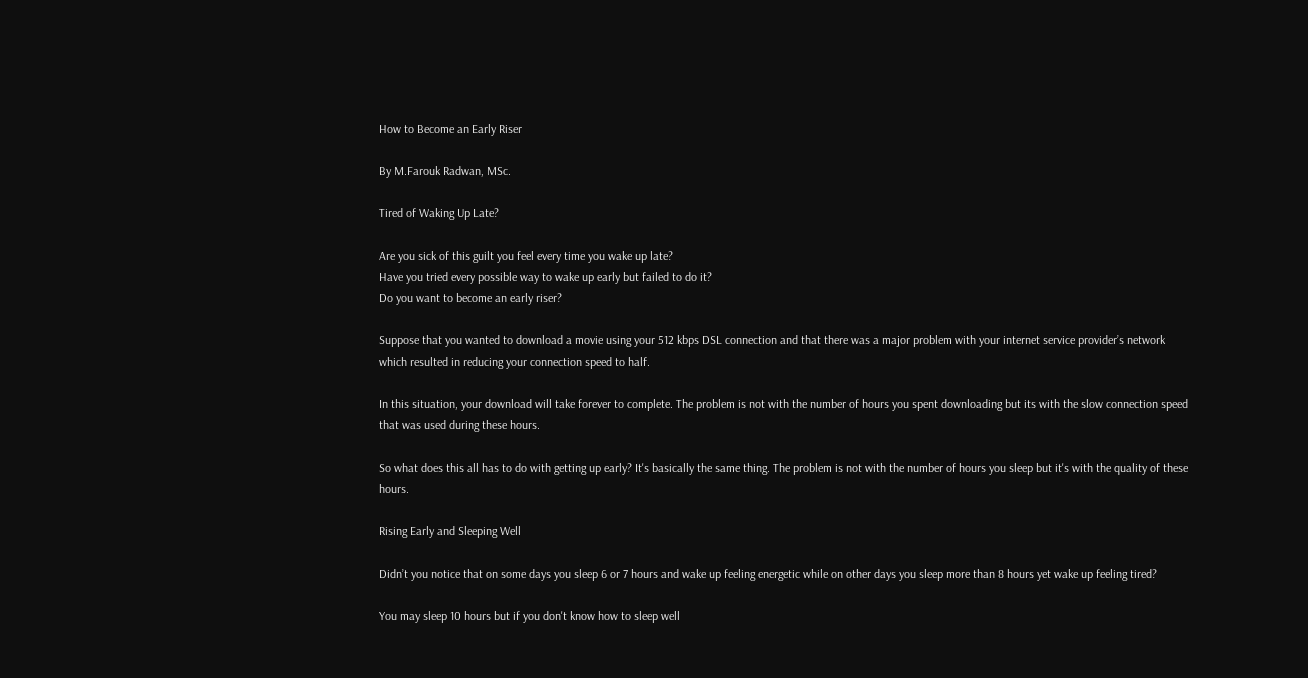How to Become an Early Riser

By M.Farouk Radwan, MSc.

Tired of Waking Up Late?

Are you sick of this guilt you feel every time you wake up late?
Have you tried every possible way to wake up early but failed to do it?
Do you want to become an early riser?

Suppose that you wanted to download a movie using your 512 kbps DSL connection and that there was a major problem with your internet service provider’s network which resulted in reducing your connection speed to half.

In this situation, your download will take forever to complete. The problem is not with the number of hours you spent downloading but its with the slow connection speed that was used during these hours.

So what does this all has to do with getting up early? It's basically the same thing. The problem is not with the number of hours you sleep but it's with the quality of these hours.

Rising Early and Sleeping Well

Didn’t you notice that on some days you sleep 6 or 7 hours and wake up feeling energetic while on other days you sleep more than 8 hours yet wake up feeling tired?

You may sleep 10 hours but if you don't know how to sleep well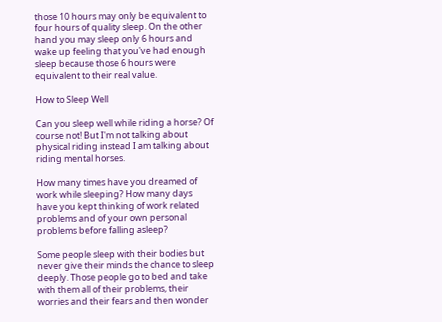those 10 hours may only be equivalent to four hours of quality sleep. On the other hand you may sleep only 6 hours and wake up feeling that you've had enough sleep because those 6 hours were equivalent to their real value.

How to Sleep Well

Can you sleep well while riding a horse? Of course not! But I'm not talking about physical riding instead I am talking about riding mental horses.

How many times have you dreamed of work while sleeping? How many days have you kept thinking of work related problems and of your own personal problems before falling asleep?

Some people sleep with their bodies but never give their minds the chance to sleep deeply. Those people go to bed and take with them all of their problems, their worries and their fears and then wonder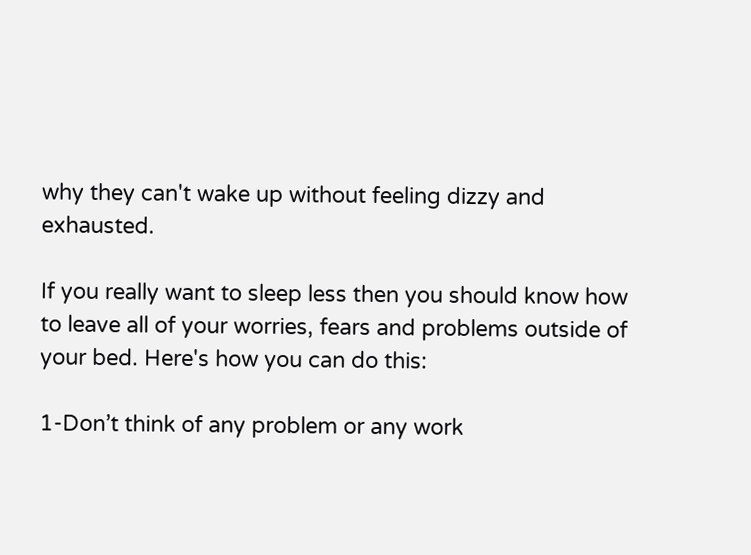why they can't wake up without feeling dizzy and exhausted.

If you really want to sleep less then you should know how to leave all of your worries, fears and problems outside of your bed. Here's how you can do this:

1-Don’t think of any problem or any work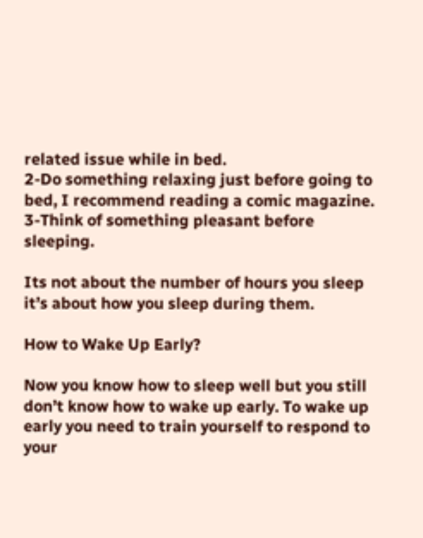related issue while in bed.
2-Do something relaxing just before going to bed, I recommend reading a comic magazine.
3-Think of something pleasant before sleeping.

Its not about the number of hours you sleep it’s about how you sleep during them.

How to Wake Up Early?

Now you know how to sleep well but you still don’t know how to wake up early. To wake up early you need to train yourself to respond to your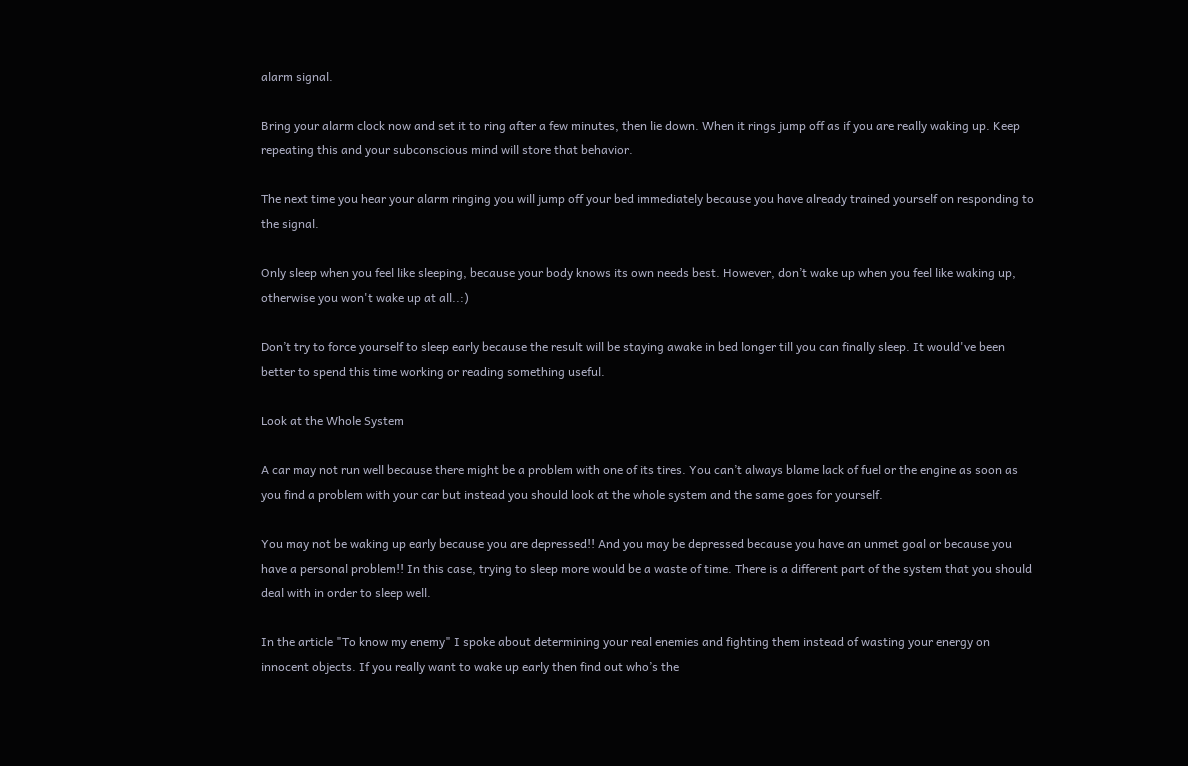alarm signal.

Bring your alarm clock now and set it to ring after a few minutes, then lie down. When it rings jump off as if you are really waking up. Keep repeating this and your subconscious mind will store that behavior.

The next time you hear your alarm ringing you will jump off your bed immediately because you have already trained yourself on responding to the signal.

Only sleep when you feel like sleeping, because your body knows its own needs best. However, don’t wake up when you feel like waking up, otherwise you won't wake up at all..:)

Don’t try to force yourself to sleep early because the result will be staying awake in bed longer till you can finally sleep. It would've been better to spend this time working or reading something useful.

Look at the Whole System

A car may not run well because there might be a problem with one of its tires. You can’t always blame lack of fuel or the engine as soon as you find a problem with your car but instead you should look at the whole system and the same goes for yourself.

You may not be waking up early because you are depressed!! And you may be depressed because you have an unmet goal or because you have a personal problem!! In this case, trying to sleep more would be a waste of time. There is a different part of the system that you should deal with in order to sleep well.

In the article "To know my enemy" I spoke about determining your real enemies and fighting them instead of wasting your energy on innocent objects. If you really want to wake up early then find out who’s the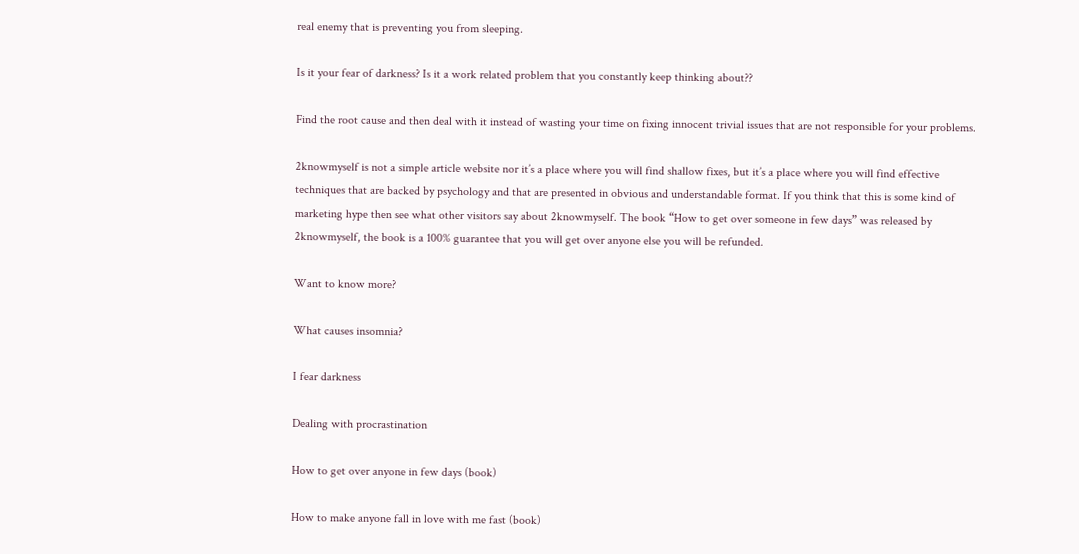real enemy that is preventing you from sleeping.

Is it your fear of darkness? Is it a work related problem that you constantly keep thinking about??

Find the root cause and then deal with it instead of wasting your time on fixing innocent trivial issues that are not responsible for your problems.

2knowmyself is not a simple article website nor it’s a place where you will find shallow fixes, but it’s a place where you will find effective techniques that are backed by psychology and that are presented in obvious and understandable format. If you think that this is some kind of marketing hype then see what other visitors say about 2knowmyself. The book “How to get over someone in few days” was released by 2knowmyself, the book is a 100% guarantee that you will get over anyone else you will be refunded.

Want to know more?

What causes insomnia?

I fear darkness

Dealing with procrastination

How to get over anyone in few days (book)

How to make anyone fall in love with me fast (book)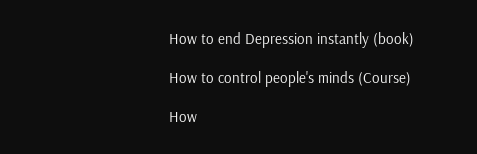How to end Depression instantly (book)

How to control people's minds (Course)

How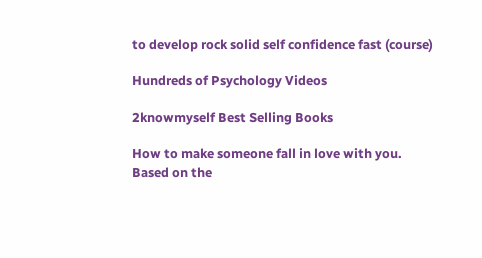to develop rock solid self confidence fast (course)

Hundreds of Psychology Videos

2knowmyself Best Selling Books

How to make someone fall in love with you.
Based on the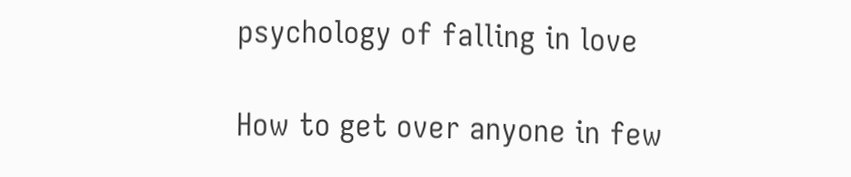psychology of falling in love

How to get over anyone in few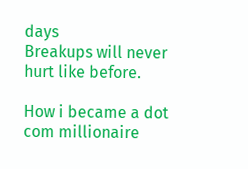days
Breakups will never hurt like before.

How i became a dot com millionaire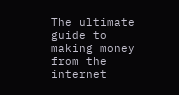The ultimate guide to making money from the internet